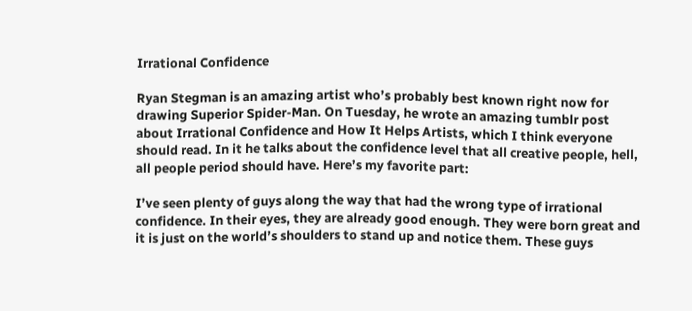Irrational Confidence

Ryan Stegman is an amazing artist who’s probably best known right now for drawing Superior Spider-Man. On Tuesday, he wrote an amazing tumblr post about Irrational Confidence and How It Helps Artists, which I think everyone should read. In it he talks about the confidence level that all creative people, hell, all people period should have. Here’s my favorite part:

I’ve seen plenty of guys along the way that had the wrong type of irrational confidence. In their eyes, they are already good enough. They were born great and it is just on the world’s shoulders to stand up and notice them. These guys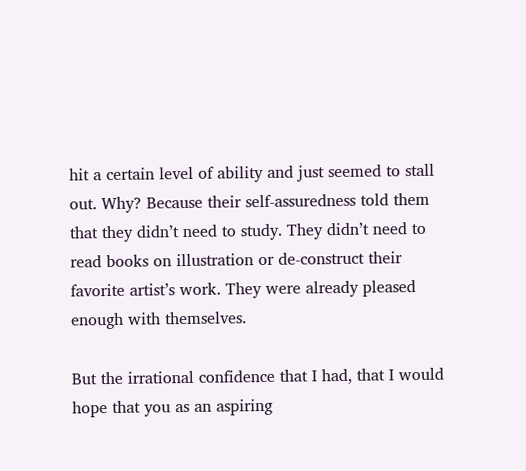hit a certain level of ability and just seemed to stall out. Why? Because their self-assuredness told them that they didn’t need to study. They didn’t need to read books on illustration or de-construct their favorite artist’s work. They were already pleased enough with themselves.

But the irrational confidence that I had, that I would hope that you as an aspiring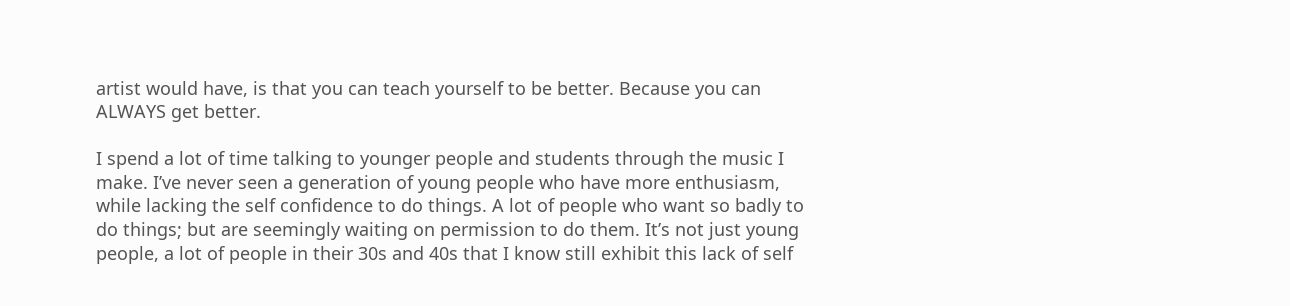artist would have, is that you can teach yourself to be better. Because you can ALWAYS get better.

I spend a lot of time talking to younger people and students through the music I make. I’ve never seen a generation of young people who have more enthusiasm, while lacking the self confidence to do things. A lot of people who want so badly to do things; but are seemingly waiting on permission to do them. It’s not just young people, a lot of people in their 30s and 40s that I know still exhibit this lack of self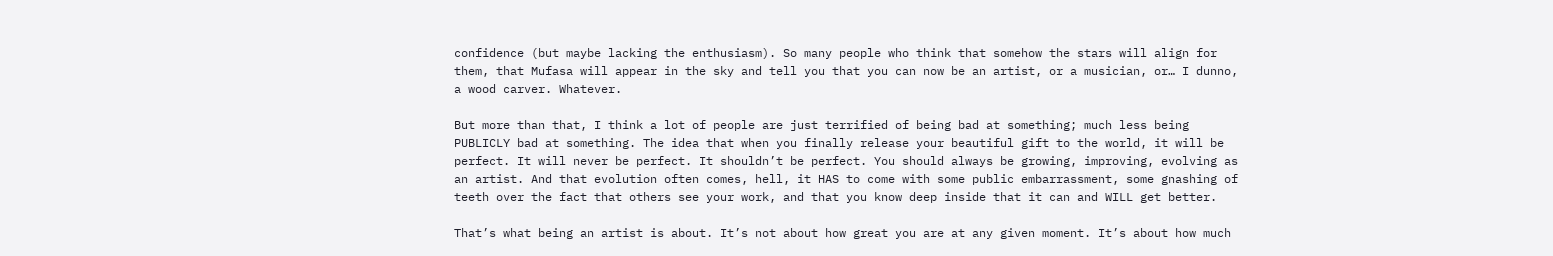confidence (but maybe lacking the enthusiasm). So many people who think that somehow the stars will align for them, that Mufasa will appear in the sky and tell you that you can now be an artist, or a musician, or… I dunno, a wood carver. Whatever.

But more than that, I think a lot of people are just terrified of being bad at something; much less being PUBLICLY bad at something. The idea that when you finally release your beautiful gift to the world, it will be perfect. It will never be perfect. It shouldn’t be perfect. You should always be growing, improving, evolving as an artist. And that evolution often comes, hell, it HAS to come with some public embarrassment, some gnashing of teeth over the fact that others see your work, and that you know deep inside that it can and WILL get better.

That’s what being an artist is about. It’s not about how great you are at any given moment. It’s about how much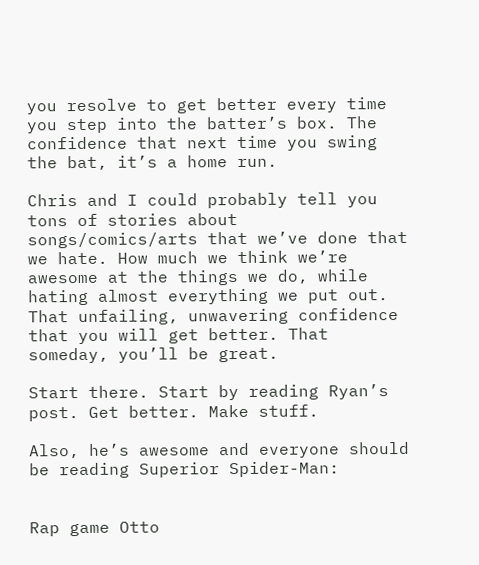you resolve to get better every time you step into the batter’s box. The confidence that next time you swing the bat, it’s a home run.

Chris and I could probably tell you tons of stories about songs/comics/arts that we’ve done that we hate. How much we think we’re awesome at the things we do, while hating almost everything we put out. That unfailing, unwavering confidence that you will get better. That someday, you’ll be great.

Start there. Start by reading Ryan’s post. Get better. Make stuff.

Also, he’s awesome and everyone should be reading Superior Spider-Man:


Rap game Otto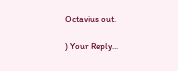Octavius out.

) Your Reply...